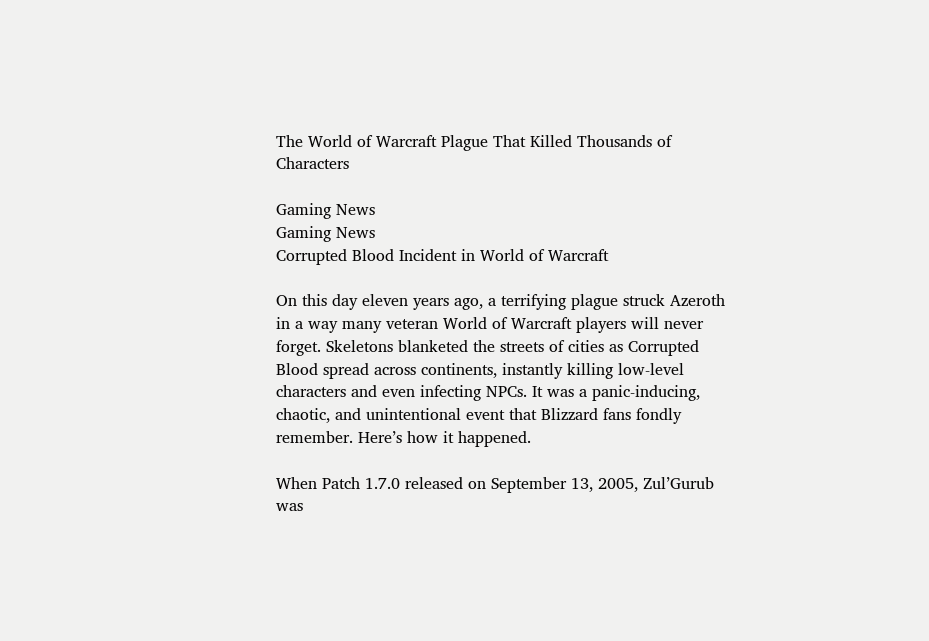The World of Warcraft Plague That Killed Thousands of Characters

Gaming News
Gaming News
Corrupted Blood Incident in World of Warcraft

On this day eleven years ago, a terrifying plague struck Azeroth in a way many veteran World of Warcraft players will never forget. Skeletons blanketed the streets of cities as Corrupted Blood spread across continents, instantly killing low-level characters and even infecting NPCs. It was a panic-inducing, chaotic, and unintentional event that Blizzard fans fondly remember. Here’s how it happened.

When Patch 1.7.0 released on September 13, 2005, Zul’Gurub was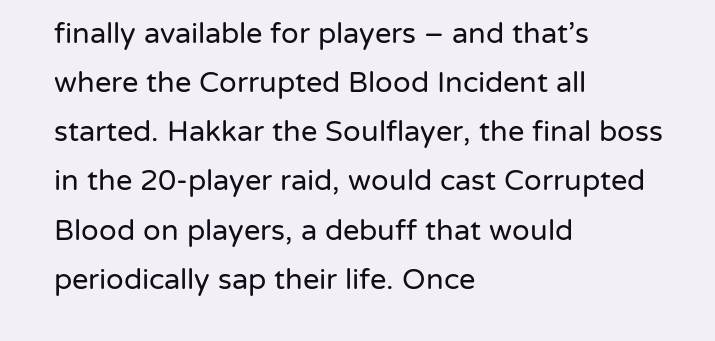finally available for players – and that’s where the Corrupted Blood Incident all started. Hakkar the Soulflayer, the final boss in the 20-player raid, would cast Corrupted Blood on players, a debuff that would periodically sap their life. Once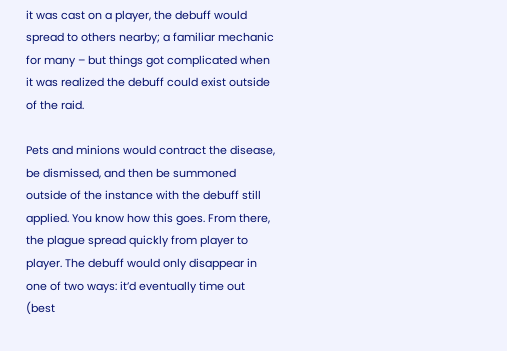it was cast on a player, the debuff would spread to others nearby; a familiar mechanic for many – but things got complicated when it was realized the debuff could exist outside of the raid.

Pets and minions would contract the disease, be dismissed, and then be summoned outside of the instance with the debuff still applied. You know how this goes. From there, the plague spread quickly from player to player. The debuff would only disappear in one of two ways: it’d eventually time out (best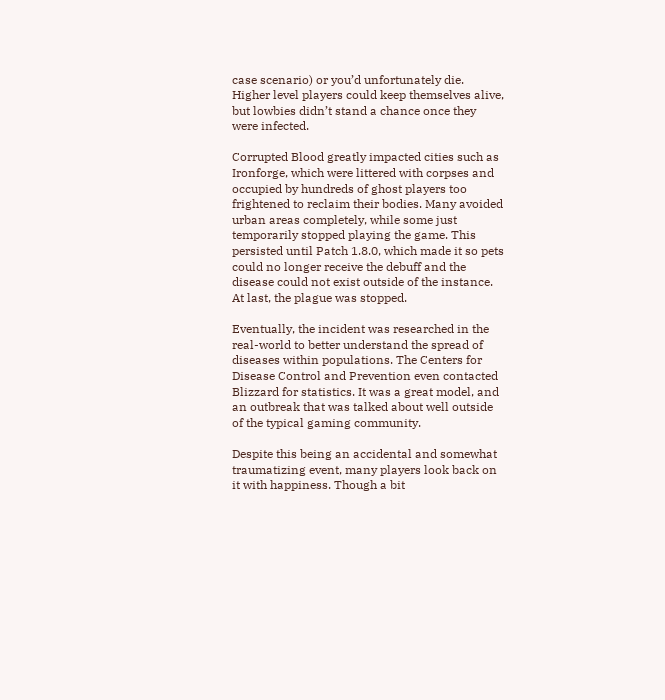case scenario) or you’d unfortunately die. Higher level players could keep themselves alive, but lowbies didn’t stand a chance once they were infected.

Corrupted Blood greatly impacted cities such as Ironforge, which were littered with corpses and occupied by hundreds of ghost players too frightened to reclaim their bodies. Many avoided urban areas completely, while some just temporarily stopped playing the game. This persisted until Patch 1.8.0, which made it so pets could no longer receive the debuff and the disease could not exist outside of the instance. At last, the plague was stopped.

Eventually, the incident was researched in the real-world to better understand the spread of diseases within populations. The Centers for Disease Control and Prevention even contacted Blizzard for statistics. It was a great model, and an outbreak that was talked about well outside of the typical gaming community.

Despite this being an accidental and somewhat traumatizing event, many players look back on it with happiness. Though a bit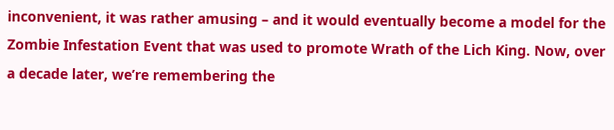inconvenient, it was rather amusing – and it would eventually become a model for the Zombie Infestation Event that was used to promote Wrath of the Lich King. Now, over a decade later, we’re remembering the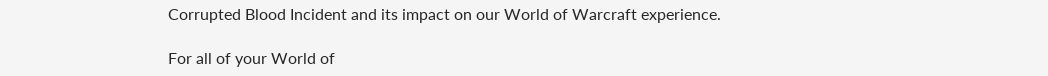Corrupted Blood Incident and its impact on our World of Warcraft experience.

For all of your World of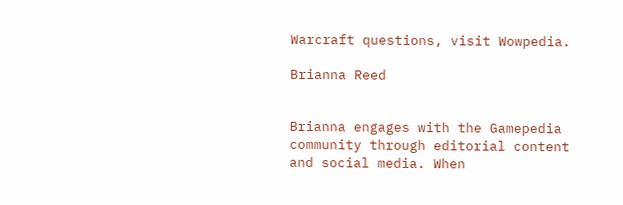Warcraft questions, visit Wowpedia.

Brianna Reed


Brianna engages with the Gamepedia community through editorial content and social media. When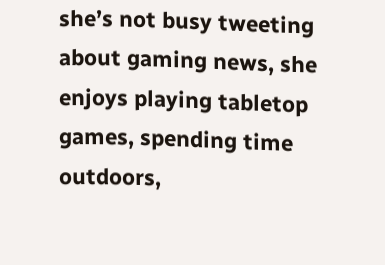she’s not busy tweeting about gaming news, she enjoys playing tabletop games, spending time outdoors,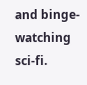and binge-watching sci-fi.